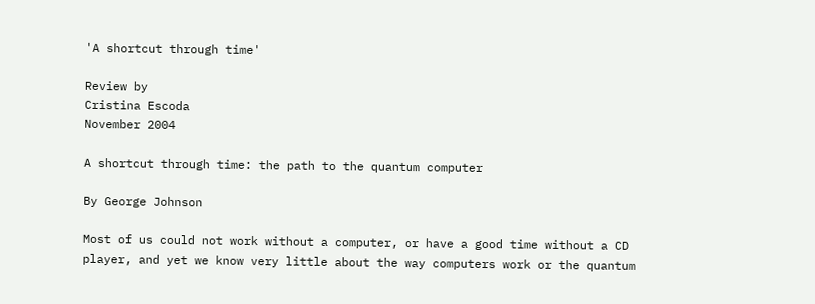'A shortcut through time'

Review by
Cristina Escoda
November 2004

A shortcut through time: the path to the quantum computer

By George Johnson

Most of us could not work without a computer, or have a good time without a CD player, and yet we know very little about the way computers work or the quantum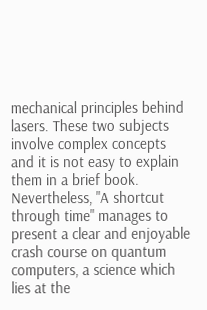mechanical principles behind lasers. These two subjects involve complex concepts and it is not easy to explain them in a brief book. Nevertheless, "A shortcut through time" manages to present a clear and enjoyable crash course on quantum computers, a science which lies at the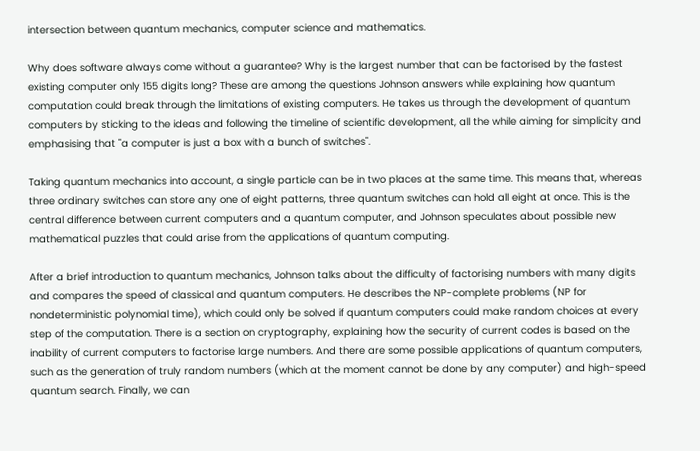intersection between quantum mechanics, computer science and mathematics.

Why does software always come without a guarantee? Why is the largest number that can be factorised by the fastest existing computer only 155 digits long? These are among the questions Johnson answers while explaining how quantum computation could break through the limitations of existing computers. He takes us through the development of quantum computers by sticking to the ideas and following the timeline of scientific development, all the while aiming for simplicity and emphasising that "a computer is just a box with a bunch of switches".

Taking quantum mechanics into account, a single particle can be in two places at the same time. This means that, whereas three ordinary switches can store any one of eight patterns, three quantum switches can hold all eight at once. This is the central difference between current computers and a quantum computer, and Johnson speculates about possible new mathematical puzzles that could arise from the applications of quantum computing.

After a brief introduction to quantum mechanics, Johnson talks about the difficulty of factorising numbers with many digits and compares the speed of classical and quantum computers. He describes the NP-complete problems (NP for nondeterministic polynomial time), which could only be solved if quantum computers could make random choices at every step of the computation. There is a section on cryptography, explaining how the security of current codes is based on the inability of current computers to factorise large numbers. And there are some possible applications of quantum computers, such as the generation of truly random numbers (which at the moment cannot be done by any computer) and high-speed quantum search. Finally, we can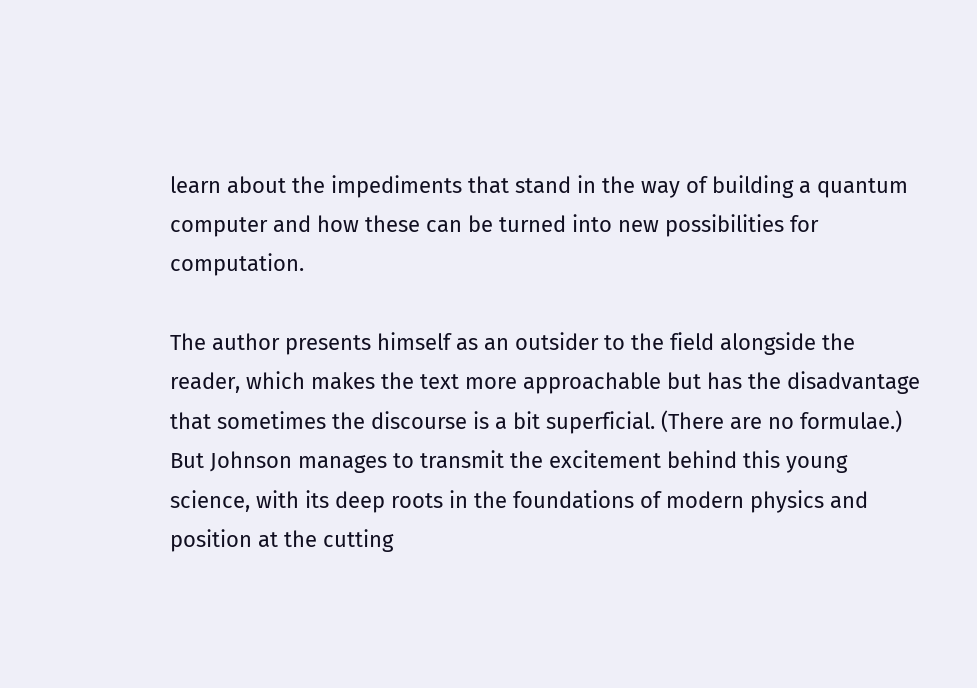learn about the impediments that stand in the way of building a quantum computer and how these can be turned into new possibilities for computation.

The author presents himself as an outsider to the field alongside the reader, which makes the text more approachable but has the disadvantage that sometimes the discourse is a bit superficial. (There are no formulae.) But Johnson manages to transmit the excitement behind this young science, with its deep roots in the foundations of modern physics and position at the cutting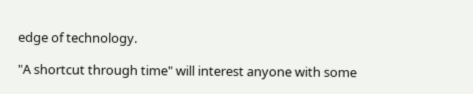edge of technology.

"A shortcut through time" will interest anyone with some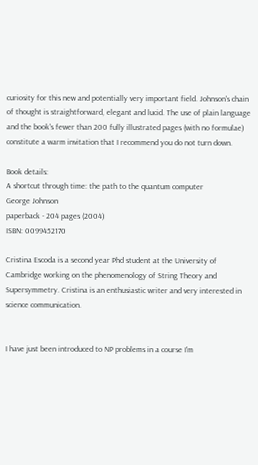curiosity for this new and potentially very important field. Johnson's chain of thought is straightforward, elegant and lucid. The use of plain language and the book's fewer than 200 fully illustrated pages (with no formulae) constitute a warm invitation that I recommend you do not turn down.

Book details:
A shortcut through time: the path to the quantum computer
George Johnson
paperback - 204 pages (2004)
ISBN: 0099452170

Cristina Escoda is a second year Phd student at the University of Cambridge working on the phenomenology of String Theory and Supersymmetry. Cristina is an enthusiastic writer and very interested in science communication.


I have just been introduced to NP problems in a course I'm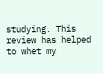studying. This review has helped to whet my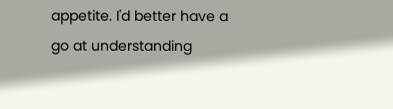appetite. I'd better have a go at understanding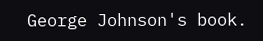George Johnson's book.